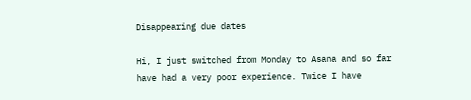Disappearing due dates

Hi, I just switched from Monday to Asana and so far have had a very poor experience. Twice I have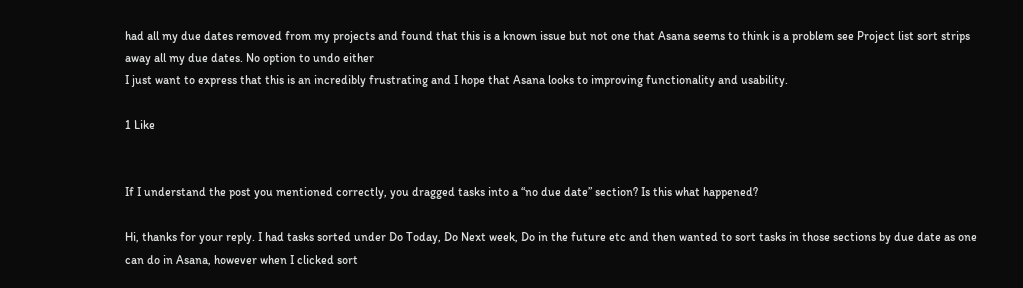had all my due dates removed from my projects and found that this is a known issue but not one that Asana seems to think is a problem see Project list sort strips away all my due dates. No option to undo either
I just want to express that this is an incredibly frustrating and I hope that Asana looks to improving functionality and usability.

1 Like


If I understand the post you mentioned correctly, you dragged tasks into a “no due date” section? Is this what happened?

Hi, thanks for your reply. I had tasks sorted under Do Today, Do Next week, Do in the future etc and then wanted to sort tasks in those sections by due date as one can do in Asana, however when I clicked sort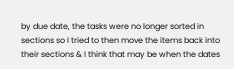by due date, the tasks were no longer sorted in sections so I tried to then move the items back into their sections & I think that may be when the dates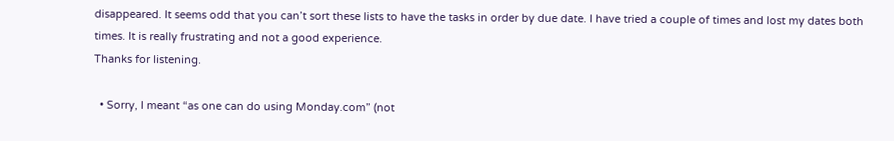disappeared. It seems odd that you can’t sort these lists to have the tasks in order by due date. I have tried a couple of times and lost my dates both times. It is really frustrating and not a good experience.
Thanks for listening.

  • Sorry, I meant “as one can do using Monday.com” (not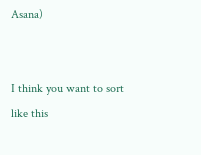Asana)


I think you want to sort like this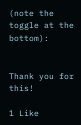(note the toggle at the bottom):


Thank you for this!

1 Like